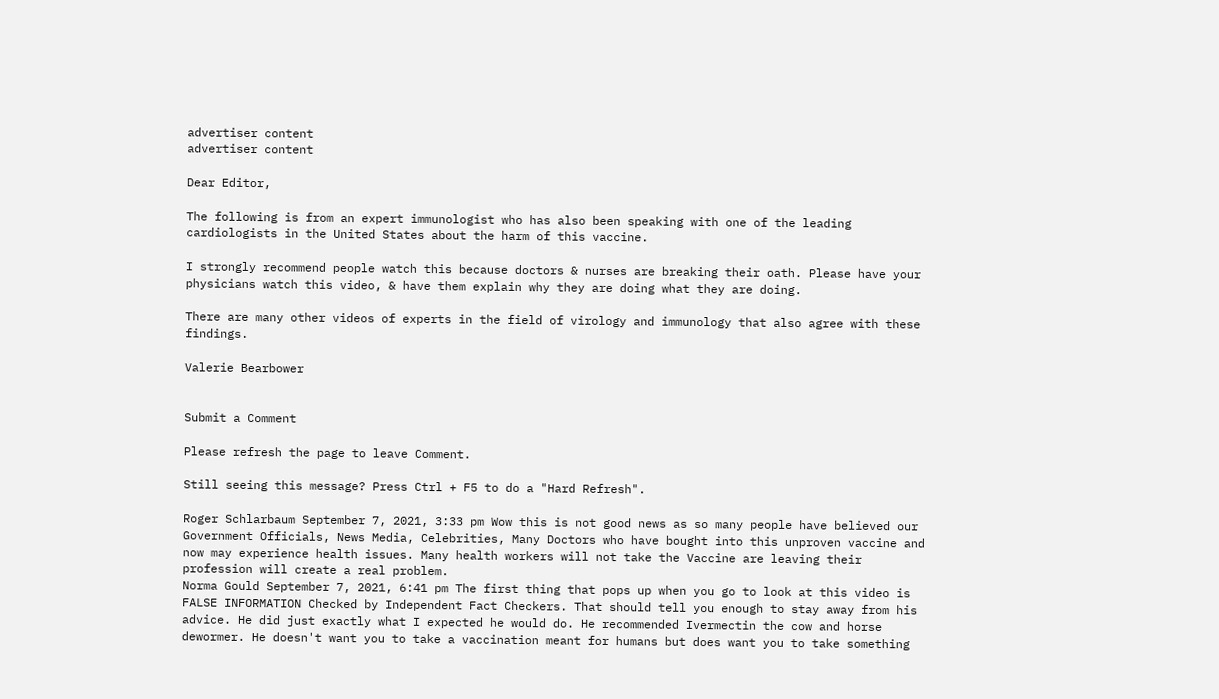advertiser content
advertiser content

Dear Editor,

The following is from an expert immunologist who has also been speaking with one of the leading cardiologists in the United States about the harm of this vaccine.

I strongly recommend people watch this because doctors & nurses are breaking their oath. Please have your physicians watch this video, & have them explain why they are doing what they are doing.

There are many other videos of experts in the field of virology and immunology that also agree with these findings.

Valerie Bearbower


Submit a Comment

Please refresh the page to leave Comment.

Still seeing this message? Press Ctrl + F5 to do a "Hard Refresh".

Roger Schlarbaum September 7, 2021, 3:33 pm Wow this is not good news as so many people have believed our Government Officials, News Media, Celebrities, Many Doctors who have bought into this unproven vaccine and now may experience health issues. Many health workers will not take the Vaccine are leaving their profession will create a real problem.
Norma Gould September 7, 2021, 6:41 pm The first thing that pops up when you go to look at this video is FALSE INFORMATION Checked by Independent Fact Checkers. That should tell you enough to stay away from his advice. He did just exactly what I expected he would do. He recommended Ivermectin the cow and horse dewormer. He doesn't want you to take a vaccination meant for humans but does want you to take something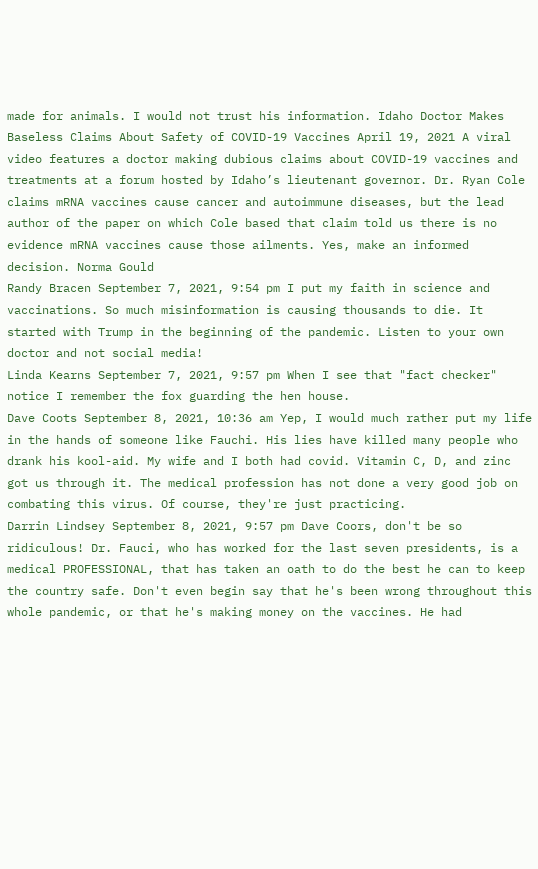made for animals. I would not trust his information. Idaho Doctor Makes Baseless Claims About Safety of COVID-19 Vaccines April 19, 2021 A viral video features a doctor making dubious claims about COVID-19 vaccines and treatments at a forum hosted by Idaho’s lieutenant governor. Dr. Ryan Cole claims mRNA vaccines cause cancer and autoimmune diseases, but the lead author of the paper on which Cole based that claim told us there is no evidence mRNA vaccines cause those ailments. Yes, make an informed decision. Norma Gould
Randy Bracen September 7, 2021, 9:54 pm I put my faith in science and vaccinations. So much misinformation is causing thousands to die. It started with Trump in the beginning of the pandemic. Listen to your own doctor and not social media!
Linda Kearns September 7, 2021, 9:57 pm When I see that "fact checker" notice I remember the fox guarding the hen house.
Dave Coots September 8, 2021, 10:36 am Yep, I would much rather put my life in the hands of someone like Fauchi. His lies have killed many people who drank his kool-aid. My wife and I both had covid. Vitamin C, D, and zinc got us through it. The medical profession has not done a very good job on combating this virus. Of course, they're just practicing.
Darrin Lindsey September 8, 2021, 9:57 pm Dave Coors, don't be so ridiculous! Dr. Fauci, who has worked for the last seven presidents, is a medical PROFESSIONAL, that has taken an oath to do the best he can to keep the country safe. Don't even begin say that he's been wrong throughout this whole pandemic, or that he's making money on the vaccines. He had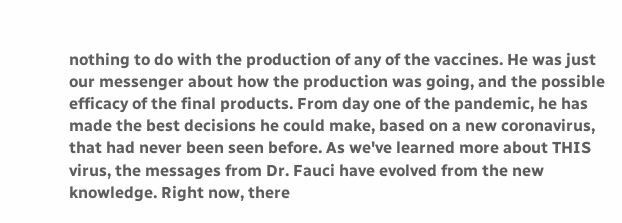nothing to do with the production of any of the vaccines. He was just our messenger about how the production was going, and the possible efficacy of the final products. From day one of the pandemic, he has made the best decisions he could make, based on a new coronavirus, that had never been seen before. As we've learned more about THIS virus, the messages from Dr. Fauci have evolved from the new knowledge. Right now, there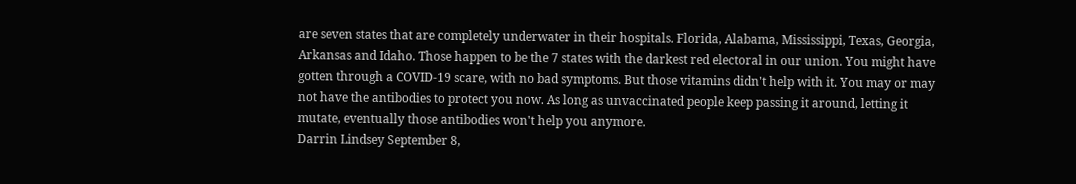are seven states that are completely underwater in their hospitals. Florida, Alabama, Mississippi, Texas, Georgia, Arkansas and Idaho. Those happen to be the 7 states with the darkest red electoral in our union. You might have gotten through a COVID-19 scare, with no bad symptoms. But those vitamins didn't help with it. You may or may not have the antibodies to protect you now. As long as unvaccinated people keep passing it around, letting it mutate, eventually those antibodies won't help you anymore.
Darrin Lindsey September 8,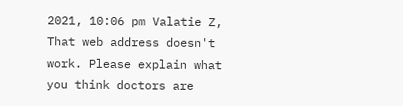2021, 10:06 pm Valatie Z, That web address doesn't work. Please explain what you think doctors are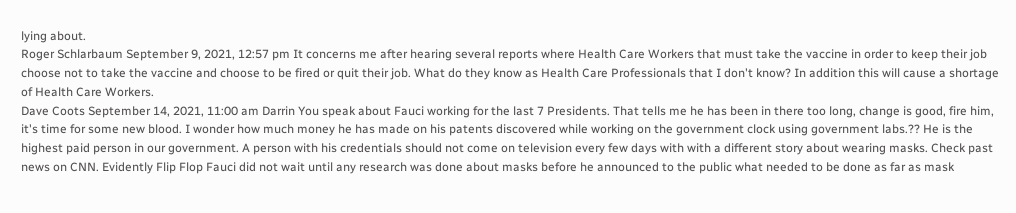lying about.
Roger Schlarbaum September 9, 2021, 12:57 pm It concerns me after hearing several reports where Health Care Workers that must take the vaccine in order to keep their job choose not to take the vaccine and choose to be fired or quit their job. What do they know as Health Care Professionals that I don't know? In addition this will cause a shortage of Health Care Workers.
Dave Coots September 14, 2021, 11:00 am Darrin You speak about Fauci working for the last 7 Presidents. That tells me he has been in there too long, change is good, fire him, it's time for some new blood. I wonder how much money he has made on his patents discovered while working on the government clock using government labs.?? He is the highest paid person in our government. A person with his credentials should not come on television every few days with with a different story about wearing masks. Check past news on CNN. Evidently Flip Flop Fauci did not wait until any research was done about masks before he announced to the public what needed to be done as far as mask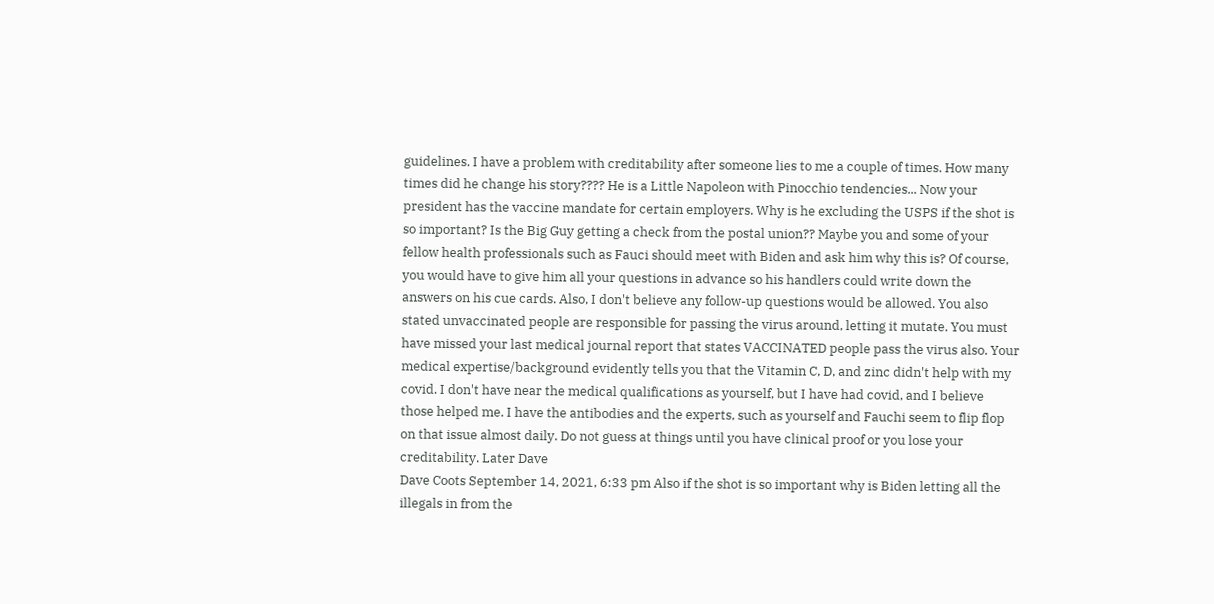guidelines. I have a problem with creditability after someone lies to me a couple of times. How many times did he change his story???? He is a Little Napoleon with Pinocchio tendencies... Now your president has the vaccine mandate for certain employers. Why is he excluding the USPS if the shot is so important? Is the Big Guy getting a check from the postal union?? Maybe you and some of your fellow health professionals such as Fauci should meet with Biden and ask him why this is? Of course, you would have to give him all your questions in advance so his handlers could write down the answers on his cue cards. Also, I don't believe any follow-up questions would be allowed. You also stated unvaccinated people are responsible for passing the virus around, letting it mutate. You must have missed your last medical journal report that states VACCINATED people pass the virus also. Your medical expertise/background evidently tells you that the Vitamin C, D, and zinc didn't help with my covid. I don't have near the medical qualifications as yourself, but I have had covid, and I believe those helped me. I have the antibodies and the experts, such as yourself and Fauchi seem to flip flop on that issue almost daily. Do not guess at things until you have clinical proof or you lose your creditability. Later Dave
Dave Coots September 14, 2021, 6:33 pm Also if the shot is so important why is Biden letting all the illegals in from the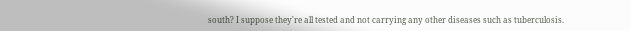south? I suppose they're all tested and not carrying any other diseases such as tuberculosis.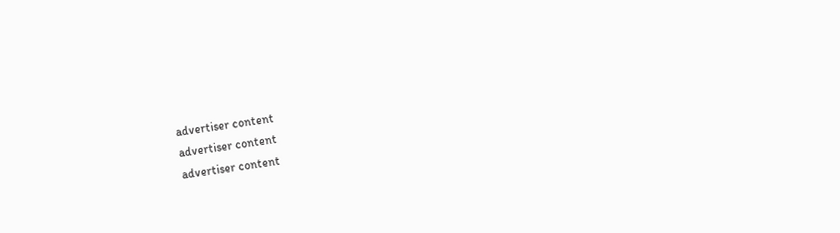advertiser content
advertiser content
advertiser content